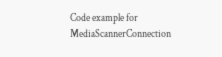Code example for MediaScannerConnection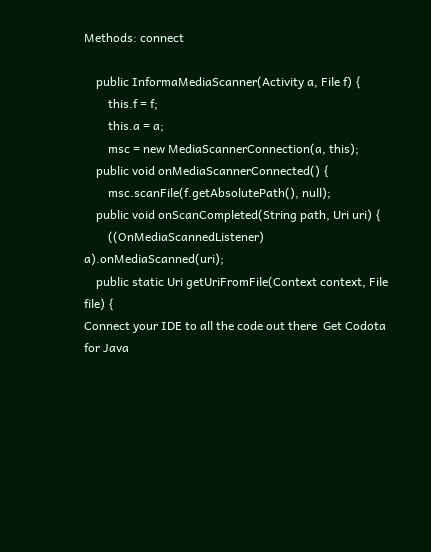Methods: connect

    public InformaMediaScanner(Activity a, File f) {
        this.f = f;
        this.a = a;
        msc = new MediaScannerConnection(a, this);
    public void onMediaScannerConnected() {
        msc.scanFile(f.getAbsolutePath(), null);
    public void onScanCompleted(String path, Uri uri) {
        ((OnMediaScannedListener) a).onMediaScanned(uri);
    public static Uri getUriFromFile(Context context, File file) {
Connect your IDE to all the code out there  Get Codota for Java